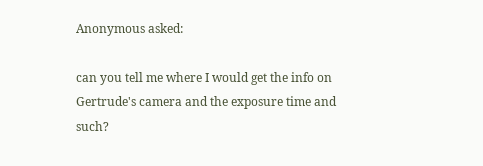Anonymous asked:

can you tell me where I would get the info on Gertrude's camera and the exposure time and such?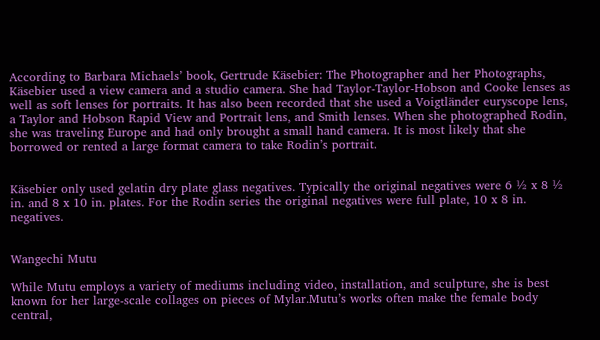According to Barbara Michaels’ book, Gertrude Käsebier: The Photographer and her Photographs, Käsebier used a view camera and a studio camera. She had Taylor-Taylor-Hobson and Cooke lenses as well as soft lenses for portraits. It has also been recorded that she used a Voigtländer euryscope lens, a Taylor and Hobson Rapid View and Portrait lens, and Smith lenses. When she photographed Rodin, she was traveling Europe and had only brought a small hand camera. It is most likely that she borrowed or rented a large format camera to take Rodin’s portrait.


Käsebier only used gelatin dry plate glass negatives. Typically the original negatives were 6 ½ x 8 ½ in. and 8 x 10 in. plates. For the Rodin series the original negatives were full plate, 10 x 8 in. negatives.


Wangechi Mutu

While Mutu employs a variety of mediums including video, installation, and sculpture, she is best known for her large-scale collages on pieces of Mylar.Mutu’s works often make the female body central,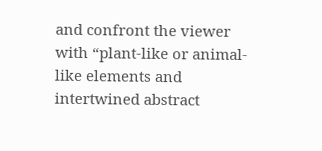and confront the viewer with “plant-like or animal-like elements and intertwined abstract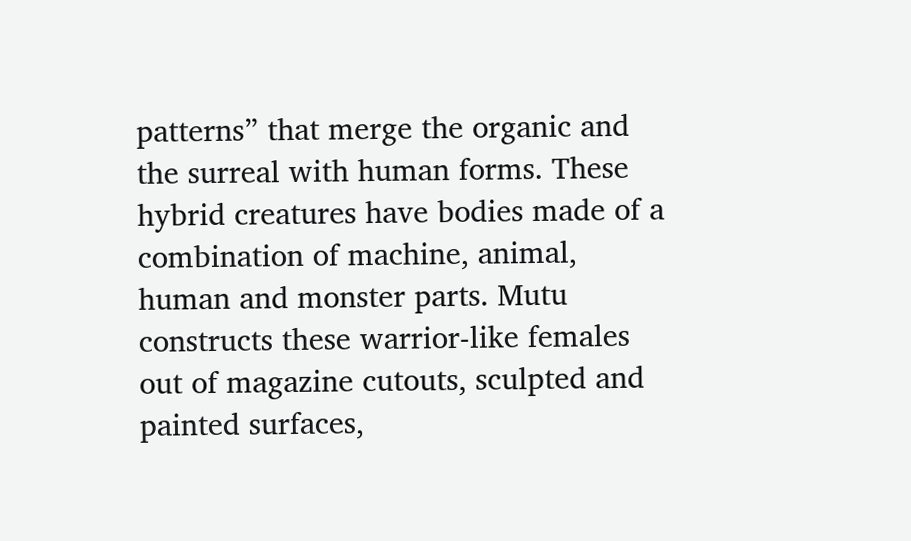patterns” that merge the organic and the surreal with human forms. These hybrid creatures have bodies made of a combination of machine, animal, human and monster parts. Mutu constructs these warrior-like females out of magazine cutouts, sculpted and painted surfaces,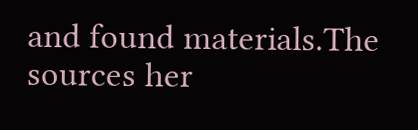and found materials.The sources her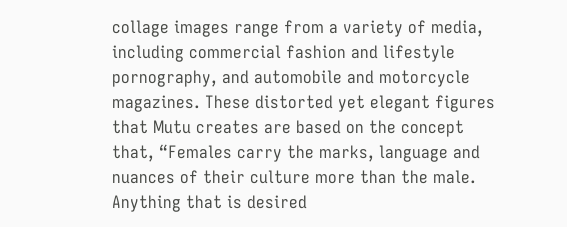collage images range from a variety of media, including commercial fashion and lifestyle pornography, and automobile and motorcycle magazines. These distorted yet elegant figures that Mutu creates are based on the concept that, “Females carry the marks, language and nuances of their culture more than the male. Anything that is desired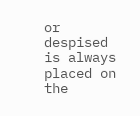or despised is always placed on the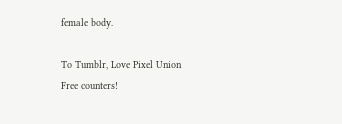female body.

To Tumblr, Love Pixel Union
Free counters!